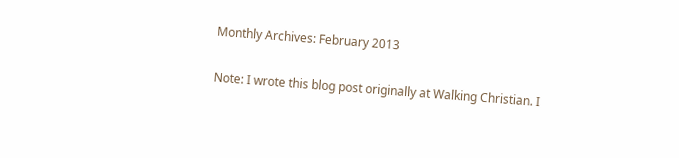Monthly Archives: February 2013

Note: I wrote this blog post originally at Walking Christian. I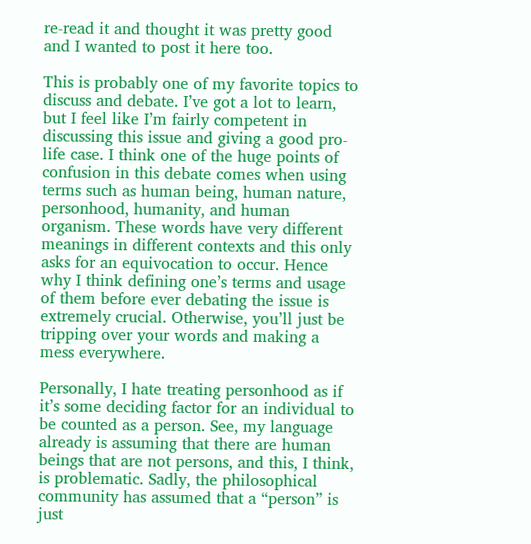re-read it and thought it was pretty good and I wanted to post it here too.

This is probably one of my favorite topics to discuss and debate. I’ve got a lot to learn, but I feel like I’m fairly competent in discussing this issue and giving a good pro-life case. I think one of the huge points of confusion in this debate comes when using terms such as human being, human nature, personhood, humanity, and human organism. These words have very different meanings in different contexts and this only asks for an equivocation to occur. Hence why I think defining one’s terms and usage of them before ever debating the issue is extremely crucial. Otherwise, you’ll just be tripping over your words and making a mess everywhere.

Personally, I hate treating personhood as if it’s some deciding factor for an individual to be counted as a person. See, my language already is assuming that there are human beings that are not persons, and this, I think, is problematic. Sadly, the philosophical community has assumed that a “person” is just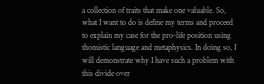a collection of traits that make one valuable. So, what I want to do is define my terms and proceed to explain my case for the pro-life position using thomistic language and metaphysics. In doing so, I will demonstrate why I have such a problem with this divide over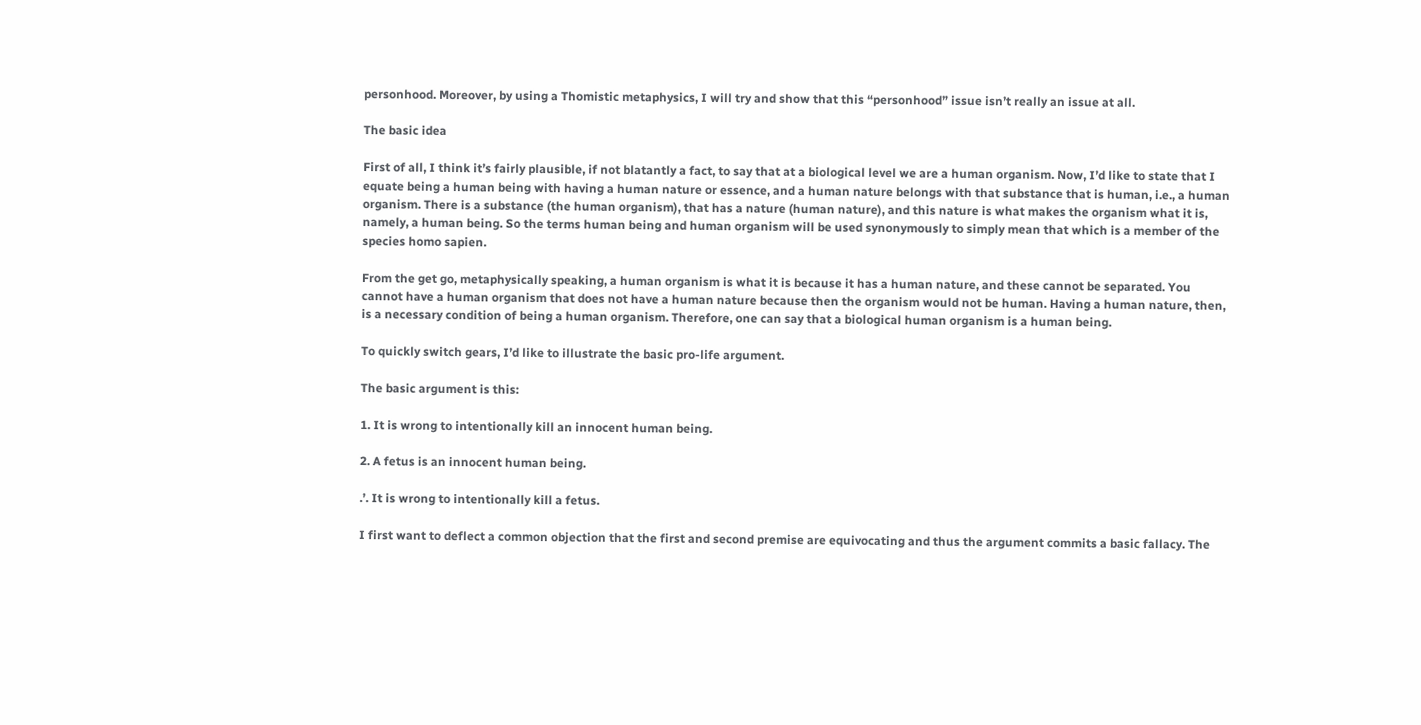personhood. Moreover, by using a Thomistic metaphysics, I will try and show that this “personhood” issue isn’t really an issue at all.

The basic idea

First of all, I think it’s fairly plausible, if not blatantly a fact, to say that at a biological level we are a human organism. Now, I’d like to state that I equate being a human being with having a human nature or essence, and a human nature belongs with that substance that is human, i.e., a human organism. There is a substance (the human organism), that has a nature (human nature), and this nature is what makes the organism what it is, namely, a human being. So the terms human being and human organism will be used synonymously to simply mean that which is a member of the species homo sapien.

From the get go, metaphysically speaking, a human organism is what it is because it has a human nature, and these cannot be separated. You cannot have a human organism that does not have a human nature because then the organism would not be human. Having a human nature, then, is a necessary condition of being a human organism. Therefore, one can say that a biological human organism is a human being.

To quickly switch gears, I’d like to illustrate the basic pro-life argument.

The basic argument is this:

1. It is wrong to intentionally kill an innocent human being.

2. A fetus is an innocent human being.

.’. It is wrong to intentionally kill a fetus.

I first want to deflect a common objection that the first and second premise are equivocating and thus the argument commits a basic fallacy. The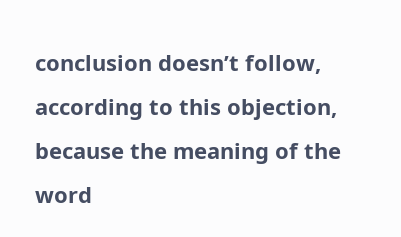conclusion doesn’t follow, according to this objection, because the meaning of the word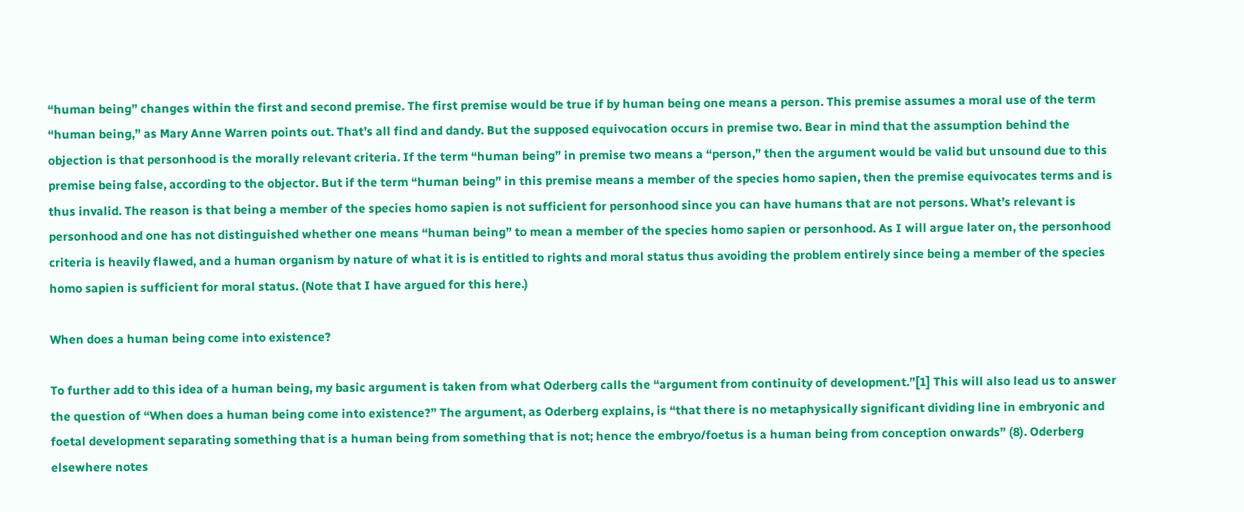“human being” changes within the first and second premise. The first premise would be true if by human being one means a person. This premise assumes a moral use of the term “human being,” as Mary Anne Warren points out. That’s all find and dandy. But the supposed equivocation occurs in premise two. Bear in mind that the assumption behind the objection is that personhood is the morally relevant criteria. If the term “human being” in premise two means a “person,” then the argument would be valid but unsound due to this premise being false, according to the objector. But if the term “human being” in this premise means a member of the species homo sapien, then the premise equivocates terms and is thus invalid. The reason is that being a member of the species homo sapien is not sufficient for personhood since you can have humans that are not persons. What’s relevant is personhood and one has not distinguished whether one means “human being” to mean a member of the species homo sapien or personhood. As I will argue later on, the personhood criteria is heavily flawed, and a human organism by nature of what it is is entitled to rights and moral status thus avoiding the problem entirely since being a member of the species homo sapien is sufficient for moral status. (Note that I have argued for this here.)

When does a human being come into existence?

To further add to this idea of a human being, my basic argument is taken from what Oderberg calls the “argument from continuity of development.”[1] This will also lead us to answer the question of “When does a human being come into existence?” The argument, as Oderberg explains, is “that there is no metaphysically significant dividing line in embryonic and foetal development separating something that is a human being from something that is not; hence the embryo/foetus is a human being from conception onwards” (8). Oderberg elsewhere notes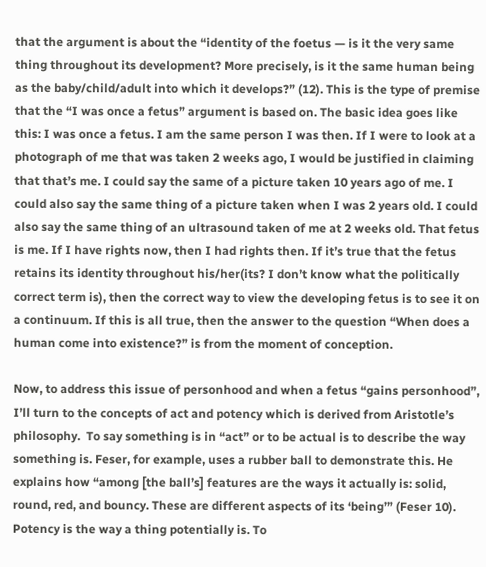that the argument is about the “identity of the foetus — is it the very same thing throughout its development? More precisely, is it the same human being as the baby/child/adult into which it develops?” (12). This is the type of premise that the “I was once a fetus” argument is based on. The basic idea goes like this: I was once a fetus. I am the same person I was then. If I were to look at a photograph of me that was taken 2 weeks ago, I would be justified in claiming that that’s me. I could say the same of a picture taken 10 years ago of me. I could also say the same thing of a picture taken when I was 2 years old. I could also say the same thing of an ultrasound taken of me at 2 weeks old. That fetus is me. If I have rights now, then I had rights then. If it’s true that the fetus retains its identity throughout his/her(its? I don’t know what the politically correct term is), then the correct way to view the developing fetus is to see it on a continuum. If this is all true, then the answer to the question “When does a human come into existence?” is from the moment of conception.

Now, to address this issue of personhood and when a fetus “gains personhood”, I’ll turn to the concepts of act and potency which is derived from Aristotle’s philosophy.  To say something is in “act” or to be actual is to describe the way something is. Feser, for example, uses a rubber ball to demonstrate this. He explains how “among [the ball’s] features are the ways it actually is: solid, round, red, and bouncy. These are different aspects of its ‘being’” (Feser 10). Potency is the way a thing potentially is. To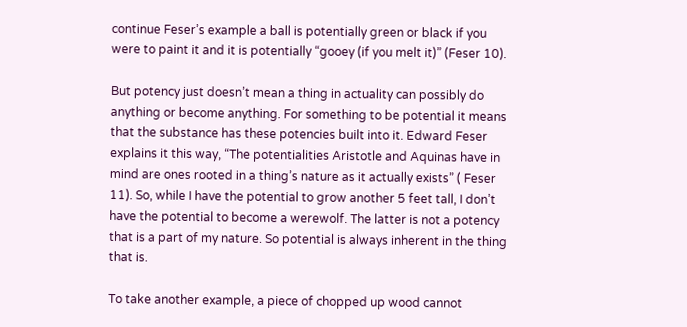continue Feser’s example a ball is potentially green or black if you were to paint it and it is potentially “gooey (if you melt it)” (Feser 10).

But potency just doesn’t mean a thing in actuality can possibly do anything or become anything. For something to be potential it means that the substance has these potencies built into it. Edward Feser explains it this way, “The potentialities Aristotle and Aquinas have in mind are ones rooted in a thing’s nature as it actually exists” ( Feser 11). So, while I have the potential to grow another 5 feet tall, I don’t have the potential to become a werewolf. The latter is not a potency that is a part of my nature. So potential is always inherent in the thing that is.

To take another example, a piece of chopped up wood cannot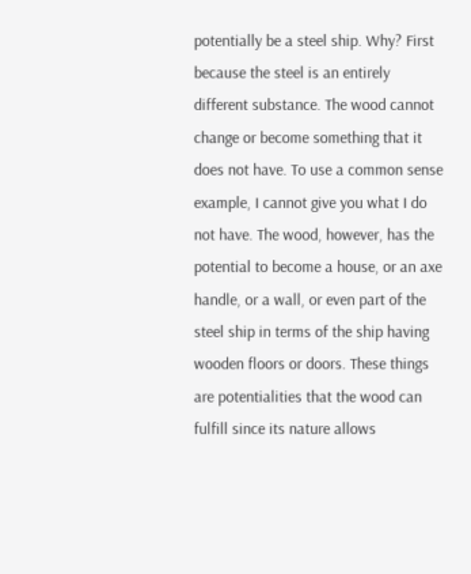potentially be a steel ship. Why? First because the steel is an entirely different substance. The wood cannot change or become something that it does not have. To use a common sense example, I cannot give you what I do not have. The wood, however, has the potential to become a house, or an axe handle, or a wall, or even part of the steel ship in terms of the ship having wooden floors or doors. These things are potentialities that the wood can fulfill since its nature allows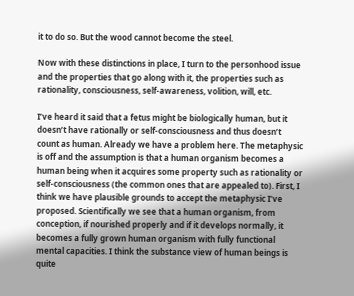it to do so. But the wood cannot become the steel.

Now with these distinctions in place, I turn to the personhood issue and the properties that go along with it, the properties such as rationality, consciousness, self-awareness, volition, will, etc.

I’ve heard it said that a fetus might be biologically human, but it doesn’t have rationally or self-consciousness and thus doesn’t count as human. Already we have a problem here. The metaphysic is off and the assumption is that a human organism becomes a human being when it acquires some property such as rationality or self-consciousness (the common ones that are appealed to). First, I think we have plausible grounds to accept the metaphysic I’ve proposed. Scientifically we see that a human organism, from conception, if nourished properly and if it develops normally, it becomes a fully grown human organism with fully functional mental capacities. I think the substance view of human beings is quite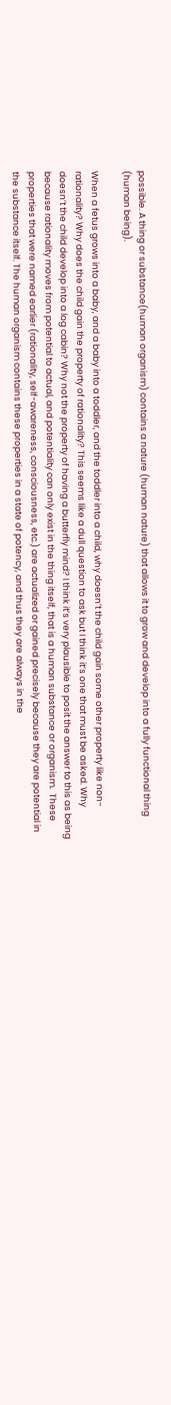possible. A thing or substance(human organism) contains a nature (human nature) that allows it to grow and develop into a fully functional thing (human being).

When a fetus grows into a baby, and a baby into a toddler, and the toddler into a child, why doesn’t the child gain some other property like non-rationality? Why does the child gain the property of rationality? This seems like a dull question to ask but I think it’s one that must be asked. Why doesn’t the child develop into a log cabin? Why not the property of having a butterfly mind? I think it’s very plausible to posit the answer to this as being because rationality moves from potential to actual, and potentiality can only exist in the thing itself, that is a human substance or organism.  These properties that were named earlier (rationality, self-awareness, consciousness, etc.) are actualized or gained precisely because they are potential in the substance itself. The human organism contains these properties in a state of potency, and thus they are always in the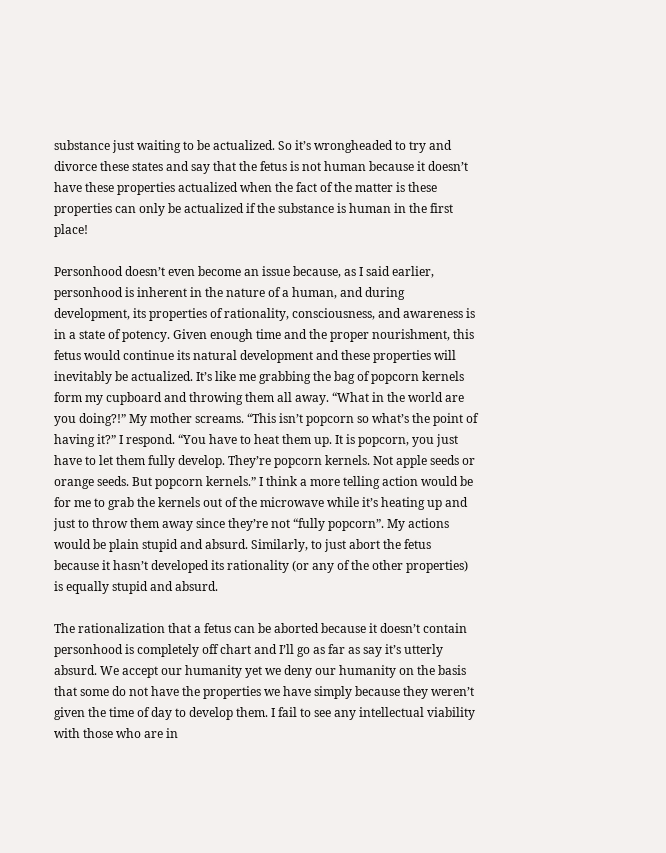substance just waiting to be actualized. So it’s wrongheaded to try and divorce these states and say that the fetus is not human because it doesn’t have these properties actualized when the fact of the matter is these properties can only be actualized if the substance is human in the first place!

Personhood doesn’t even become an issue because, as I said earlier, personhood is inherent in the nature of a human, and during development, its properties of rationality, consciousness, and awareness is in a state of potency. Given enough time and the proper nourishment, this fetus would continue its natural development and these properties will inevitably be actualized. It’s like me grabbing the bag of popcorn kernels form my cupboard and throwing them all away. “What in the world are you doing?!” My mother screams. “This isn’t popcorn so what’s the point of having it?” I respond. “You have to heat them up. It is popcorn, you just have to let them fully develop. They’re popcorn kernels. Not apple seeds or orange seeds. But popcorn kernels.” I think a more telling action would be for me to grab the kernels out of the microwave while it’s heating up and just to throw them away since they’re not “fully popcorn”. My actions would be plain stupid and absurd. Similarly, to just abort the fetus because it hasn’t developed its rationality (or any of the other properties) is equally stupid and absurd.

The rationalization that a fetus can be aborted because it doesn’t contain personhood is completely off chart and I’ll go as far as say it’s utterly absurd. We accept our humanity yet we deny our humanity on the basis that some do not have the properties we have simply because they weren’t given the time of day to develop them. I fail to see any intellectual viability with those who are in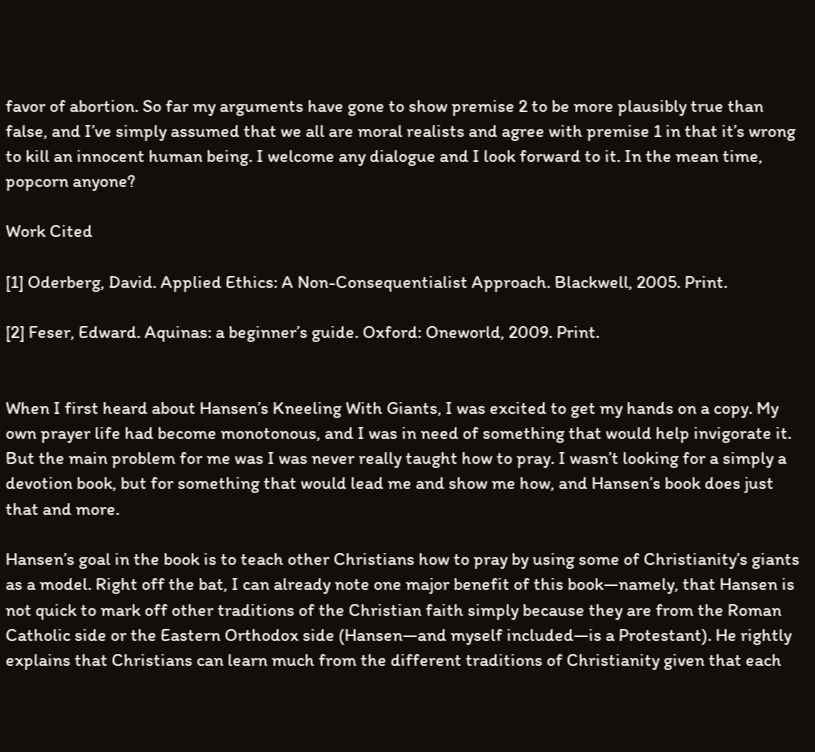favor of abortion. So far my arguments have gone to show premise 2 to be more plausibly true than false, and I’ve simply assumed that we all are moral realists and agree with premise 1 in that it’s wrong to kill an innocent human being. I welcome any dialogue and I look forward to it. In the mean time, popcorn anyone?

Work Cited

[1] Oderberg, David. Applied Ethics: A Non-Consequentialist Approach. Blackwell, 2005. Print.

[2] Feser, Edward. Aquinas: a beginner’s guide. Oxford: Oneworld, 2009. Print.


When I first heard about Hansen’s Kneeling With Giants, I was excited to get my hands on a copy. My own prayer life had become monotonous, and I was in need of something that would help invigorate it. But the main problem for me was I was never really taught how to pray. I wasn’t looking for a simply a devotion book, but for something that would lead me and show me how, and Hansen’s book does just that and more.

Hansen’s goal in the book is to teach other Christians how to pray by using some of Christianity’s giants as a model. Right off the bat, I can already note one major benefit of this book—namely, that Hansen is not quick to mark off other traditions of the Christian faith simply because they are from the Roman Catholic side or the Eastern Orthodox side (Hansen—and myself included—is a Protestant). He rightly explains that Christians can learn much from the different traditions of Christianity given that each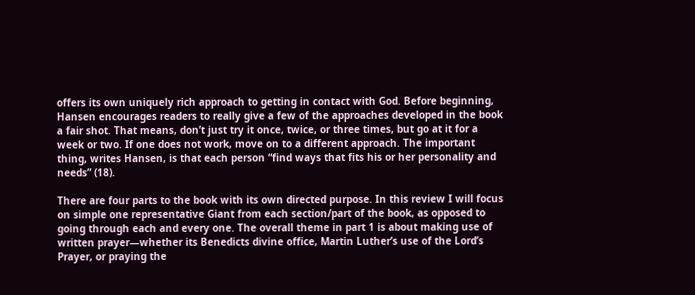offers its own uniquely rich approach to getting in contact with God. Before beginning, Hansen encourages readers to really give a few of the approaches developed in the book a fair shot. That means, don’t just try it once, twice, or three times, but go at it for a week or two. If one does not work, move on to a different approach. The important thing, writes Hansen, is that each person “find ways that fits his or her personality and needs” (18).

There are four parts to the book with its own directed purpose. In this review I will focus on simple one representative Giant from each section/part of the book, as opposed to going through each and every one. The overall theme in part 1 is about making use of written prayer—whether its Benedicts divine office, Martin Luther’s use of the Lord’s Prayer, or praying the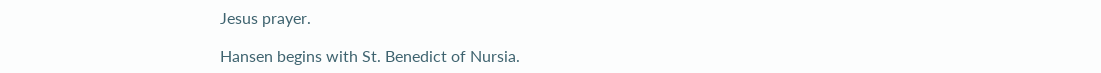Jesus prayer.

Hansen begins with St. Benedict of Nursia.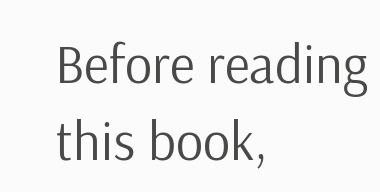Before reading this book,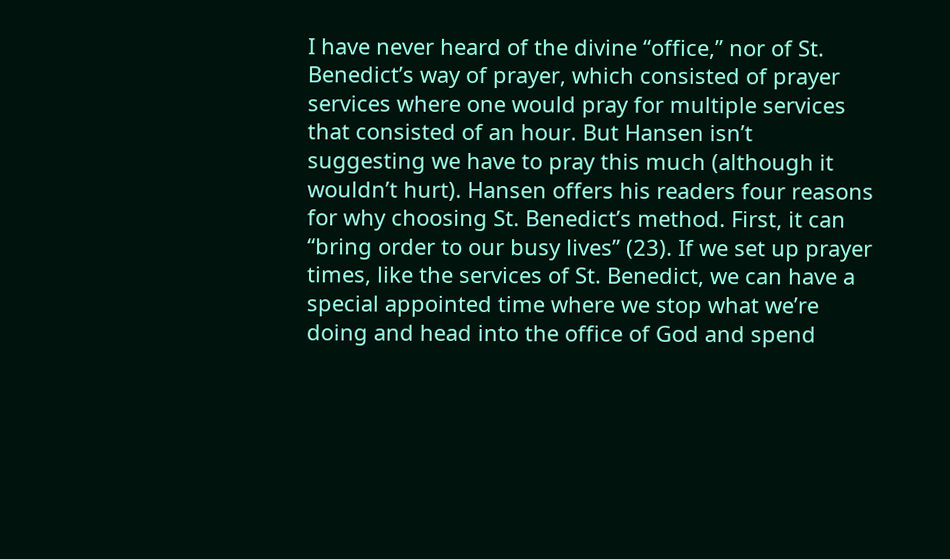I have never heard of the divine “office,” nor of St. Benedict’s way of prayer, which consisted of prayer services where one would pray for multiple services that consisted of an hour. But Hansen isn’t suggesting we have to pray this much (although it wouldn’t hurt). Hansen offers his readers four reasons for why choosing St. Benedict’s method. First, it can “bring order to our busy lives” (23). If we set up prayer times, like the services of St. Benedict, we can have a special appointed time where we stop what we’re doing and head into the office of God and spend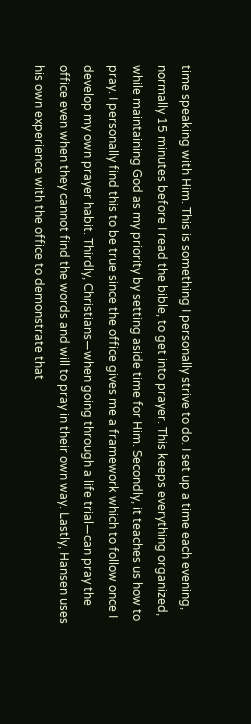time speaking with Him. This is something I personally strive to do. I set up a time each evening, normally 15 minutes before I read the bible, to get into prayer. This keeps everything organized, while maintaining God as my priority by setting aside time for Him. Secondly, it teaches us how to pray. I personally find this to be true since the office gives me a framework which to follow once I develop my own prayer habit. Thirdly, Christians—when going through a life trial—can pray the office even when they cannot find the words and will to pray in their own way. Lastly, Hansen uses his own experience with the office to demonstrate that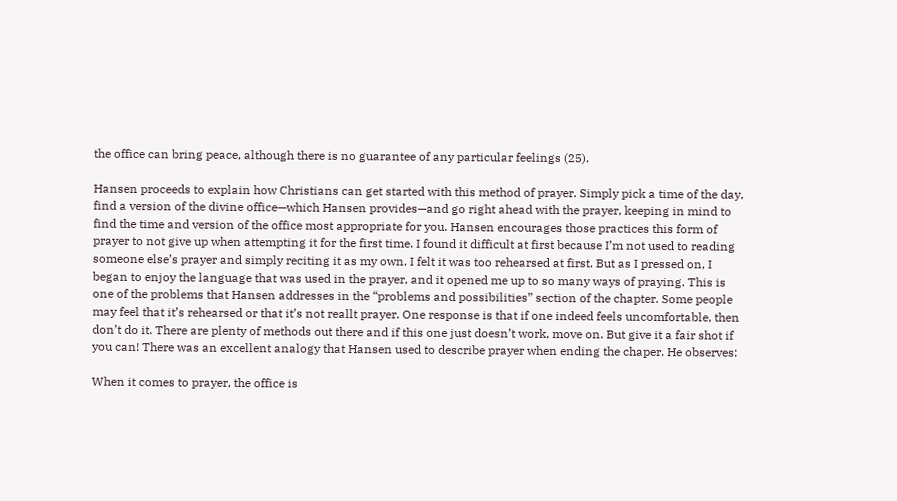the office can bring peace, although there is no guarantee of any particular feelings (25).

Hansen proceeds to explain how Christians can get started with this method of prayer. Simply pick a time of the day, find a version of the divine office—which Hansen provides—and go right ahead with the prayer, keeping in mind to find the time and version of the office most appropriate for you. Hansen encourages those practices this form of prayer to not give up when attempting it for the first time. I found it difficult at first because I’m not used to reading someone else’s prayer and simply reciting it as my own. I felt it was too rehearsed at first. But as I pressed on, I began to enjoy the language that was used in the prayer, and it opened me up to so many ways of praying. This is one of the problems that Hansen addresses in the “problems and possibilities” section of the chapter. Some people may feel that it’s rehearsed or that it’s not reallt prayer. One response is that if one indeed feels uncomfortable, then don’t do it. There are plenty of methods out there and if this one just doesn’t work, move on. But give it a fair shot if you can! There was an excellent analogy that Hansen used to describe prayer when ending the chaper. He observes:

When it comes to prayer, the office is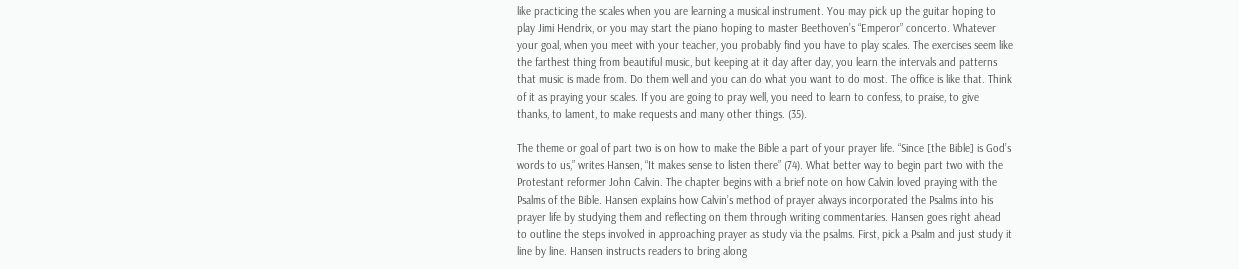like practicing the scales when you are learning a musical instrument. You may pick up the guitar hoping to play Jimi Hendrix, or you may start the piano hoping to master Beethoven’s “Emperor” concerto. Whatever your goal, when you meet with your teacher, you probably find you have to play scales. The exercises seem like the farthest thing from beautiful music, but keeping at it day after day, you learn the intervals and patterns that music is made from. Do them well and you can do what you want to do most. The office is like that. Think of it as praying your scales. If you are going to pray well, you need to learn to confess, to praise, to give thanks, to lament, to make requests and many other things. (35).

The theme or goal of part two is on how to make the Bible a part of your prayer life. “Since [the Bible] is God’s words to us,” writes Hansen, “It makes sense to listen there” (74). What better way to begin part two with the Protestant reformer John Calvin. The chapter begins with a brief note on how Calvin loved praying with the Psalms of the Bible. Hansen explains how Calvin’s method of prayer always incorporated the Psalms into his prayer life by studying them and reflecting on them through writing commentaries. Hansen goes right ahead to outline the steps involved in approaching prayer as study via the psalms. First, pick a Psalm and just study it line by line. Hansen instructs readers to bring along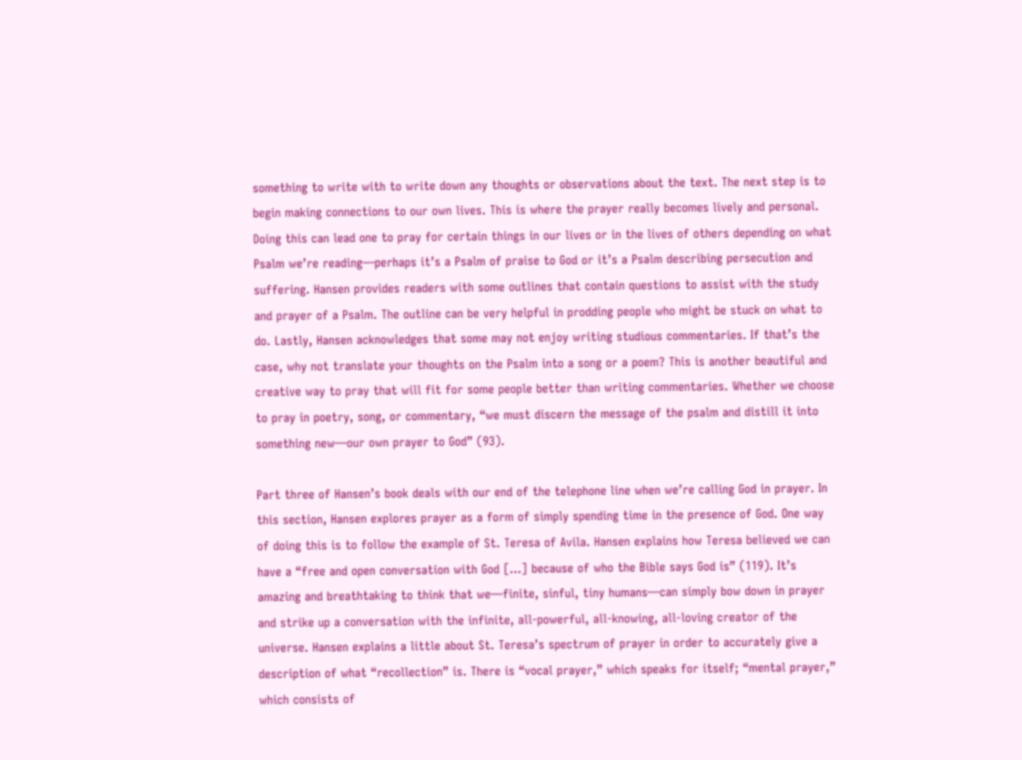something to write with to write down any thoughts or observations about the text. The next step is to begin making connections to our own lives. This is where the prayer really becomes lively and personal. Doing this can lead one to pray for certain things in our lives or in the lives of others depending on what Psalm we’re reading—perhaps it’s a Psalm of praise to God or it’s a Psalm describing persecution and suffering. Hansen provides readers with some outlines that contain questions to assist with the study and prayer of a Psalm. The outline can be very helpful in prodding people who might be stuck on what to do. Lastly, Hansen acknowledges that some may not enjoy writing studious commentaries. If that’s the case, why not translate your thoughts on the Psalm into a song or a poem? This is another beautiful and creative way to pray that will fit for some people better than writing commentaries. Whether we choose to pray in poetry, song, or commentary, “we must discern the message of the psalm and distill it into something new—our own prayer to God” (93).

Part three of Hansen’s book deals with our end of the telephone line when we’re calling God in prayer. In this section, Hansen explores prayer as a form of simply spending time in the presence of God. One way of doing this is to follow the example of St. Teresa of Avila. Hansen explains how Teresa believed we can have a “free and open conversation with God […] because of who the Bible says God is” (119). It’s amazing and breathtaking to think that we—finite, sinful, tiny humans—can simply bow down in prayer and strike up a conversation with the infinite, all-powerful, all-knowing, all-loving creator of the universe. Hansen explains a little about St. Teresa’s spectrum of prayer in order to accurately give a description of what “recollection” is. There is “vocal prayer,” which speaks for itself; “mental prayer,” which consists of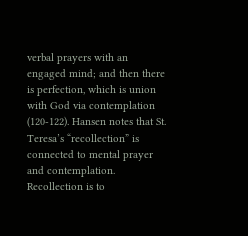verbal prayers with an engaged mind; and then there is perfection, which is union with God via contemplation (120-122). Hansen notes that St. Teresa’s “recollection” is connected to mental prayer and contemplation. Recollection is to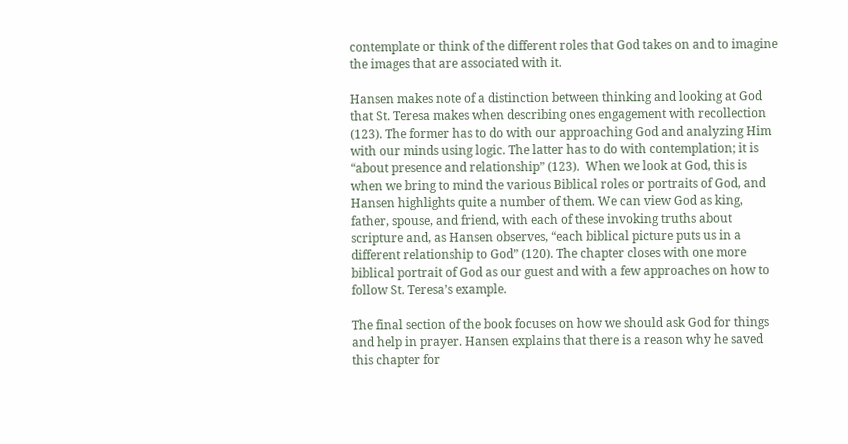contemplate or think of the different roles that God takes on and to imagine the images that are associated with it.

Hansen makes note of a distinction between thinking and looking at God that St. Teresa makes when describing ones engagement with recollection (123). The former has to do with our approaching God and analyzing Him with our minds using logic. The latter has to do with contemplation; it is “about presence and relationship” (123).  When we look at God, this is when we bring to mind the various Biblical roles or portraits of God, and Hansen highlights quite a number of them. We can view God as king, father, spouse, and friend, with each of these invoking truths about scripture and, as Hansen observes, “each biblical picture puts us in a different relationship to God” (120). The chapter closes with one more biblical portrait of God as our guest and with a few approaches on how to follow St. Teresa’s example.

The final section of the book focuses on how we should ask God for things and help in prayer. Hansen explains that there is a reason why he saved this chapter for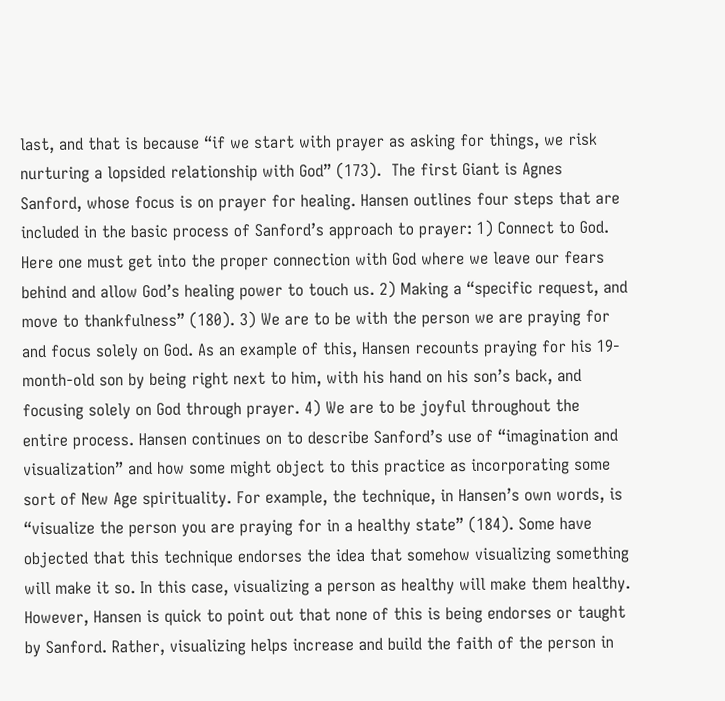last, and that is because “if we start with prayer as asking for things, we risk nurturing a lopsided relationship with God” (173).  The first Giant is Agnes Sanford, whose focus is on prayer for healing. Hansen outlines four steps that are included in the basic process of Sanford’s approach to prayer: 1) Connect to God. Here one must get into the proper connection with God where we leave our fears behind and allow God’s healing power to touch us. 2) Making a “specific request, and move to thankfulness” (180). 3) We are to be with the person we are praying for and focus solely on God. As an example of this, Hansen recounts praying for his 19-month-old son by being right next to him, with his hand on his son’s back, and focusing solely on God through prayer. 4) We are to be joyful throughout the entire process. Hansen continues on to describe Sanford’s use of “imagination and visualization” and how some might object to this practice as incorporating some sort of New Age spirituality. For example, the technique, in Hansen’s own words, is “visualize the person you are praying for in a healthy state” (184). Some have objected that this technique endorses the idea that somehow visualizing something will make it so. In this case, visualizing a person as healthy will make them healthy. However, Hansen is quick to point out that none of this is being endorses or taught by Sanford. Rather, visualizing helps increase and build the faith of the person in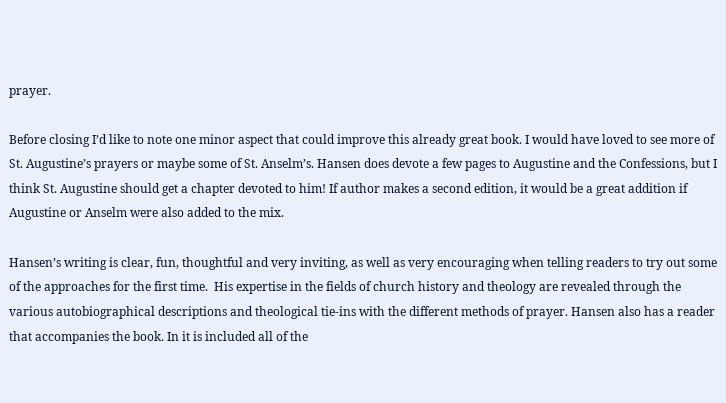prayer.

Before closing I’d like to note one minor aspect that could improve this already great book. I would have loved to see more of St. Augustine’s prayers or maybe some of St. Anselm’s. Hansen does devote a few pages to Augustine and the Confessions, but I think St. Augustine should get a chapter devoted to him! If author makes a second edition, it would be a great addition if Augustine or Anselm were also added to the mix.

Hansen’s writing is clear, fun, thoughtful and very inviting, as well as very encouraging when telling readers to try out some of the approaches for the first time.  His expertise in the fields of church history and theology are revealed through the various autobiographical descriptions and theological tie-ins with the different methods of prayer. Hansen also has a reader that accompanies the book. In it is included all of the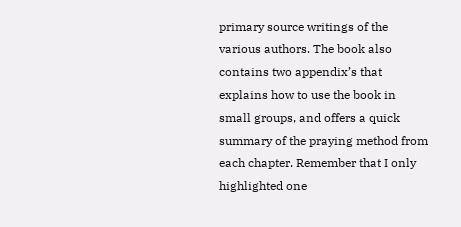primary source writings of the various authors. The book also contains two appendix’s that explains how to use the book in small groups, and offers a quick summary of the praying method from each chapter. Remember that I only highlighted one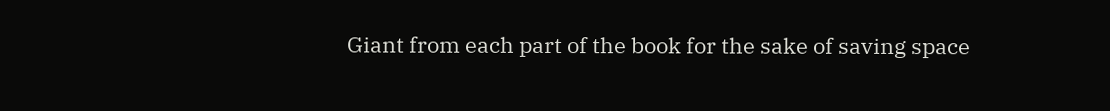Giant from each part of the book for the sake of saving space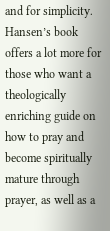and for simplicity. Hansen’s book offers a lot more for those who want a theologically enriching guide on how to pray and become spiritually mature through prayer, as well as a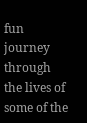fun journey through the lives of some of the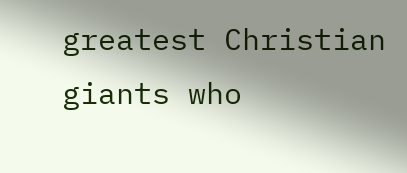greatest Christian giants who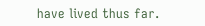have lived thus far.